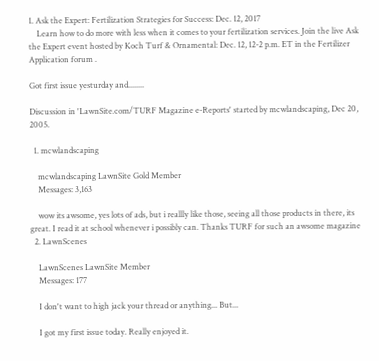1. Ask the Expert: Fertilization Strategies for Success: Dec. 12, 2017
    Learn how to do more with less when it comes to your fertilization services. Join the live Ask the Expert event hosted by Koch Turf & Ornamental: Dec. 12, 12-2 p.m. ET in the Fertilizer Application forum .

Got first issue yesturday and........

Discussion in 'LawnSite.com/TURF Magazine e-Reports' started by mcwlandscaping, Dec 20, 2005.

  1. mcwlandscaping

    mcwlandscaping LawnSite Gold Member
    Messages: 3,163

    wow its awsome, yes lots of ads, but i reallly like those, seeing all those products in there, its great. I read it at school whenever i possibly can. Thanks TURF for such an awsome magazine
  2. LawnScenes

    LawnScenes LawnSite Member
    Messages: 177

    I don't want to high jack your thread or anything... But...

    I got my first issue today. Really enjoyed it.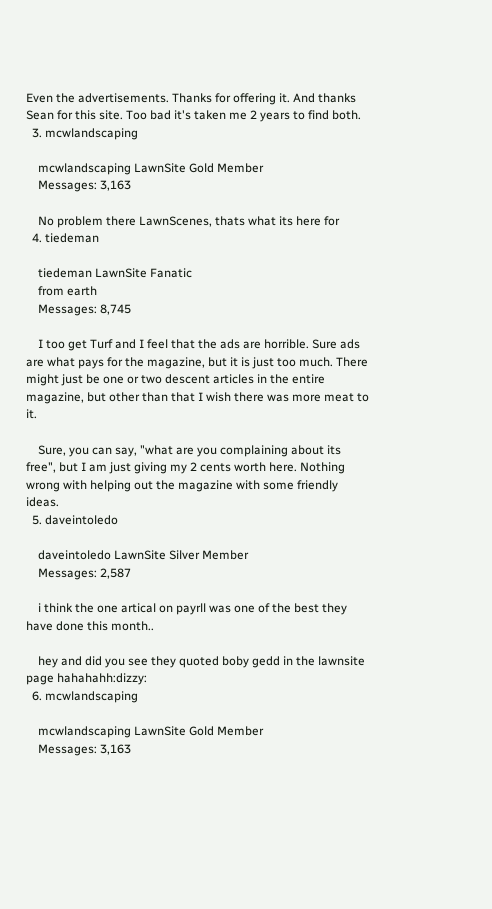Even the advertisements. Thanks for offering it. And thanks Sean for this site. Too bad it's taken me 2 years to find both.
  3. mcwlandscaping

    mcwlandscaping LawnSite Gold Member
    Messages: 3,163

    No problem there LawnScenes, thats what its here for
  4. tiedeman

    tiedeman LawnSite Fanatic
    from earth
    Messages: 8,745

    I too get Turf and I feel that the ads are horrible. Sure ads are what pays for the magazine, but it is just too much. There might just be one or two descent articles in the entire magazine, but other than that I wish there was more meat to it.

    Sure, you can say, "what are you complaining about its free", but I am just giving my 2 cents worth here. Nothing wrong with helping out the magazine with some friendly ideas.
  5. daveintoledo

    daveintoledo LawnSite Silver Member
    Messages: 2,587

    i think the one artical on payrll was one of the best they have done this month..

    hey and did you see they quoted boby gedd in the lawnsite page hahahahh:dizzy:
  6. mcwlandscaping

    mcwlandscaping LawnSite Gold Member
    Messages: 3,163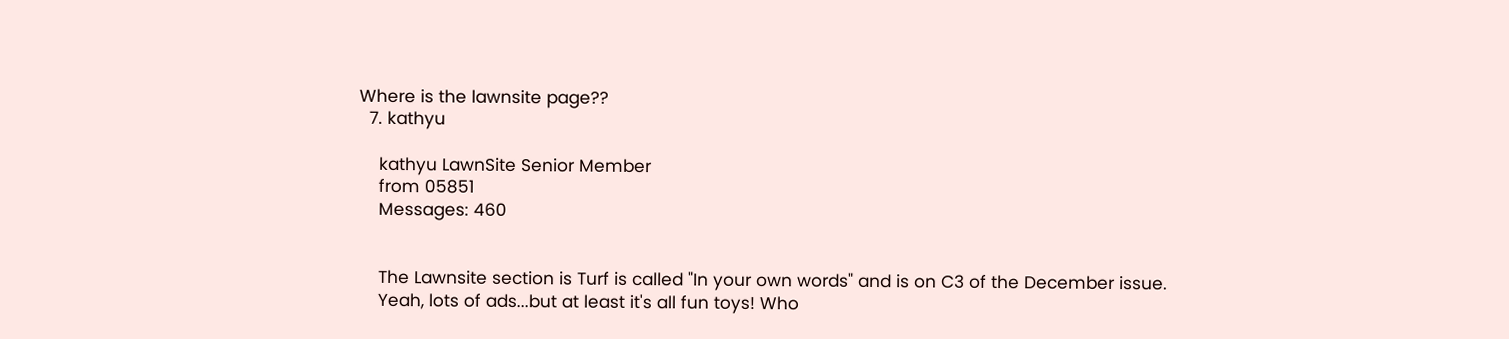Where is the lawnsite page??
  7. kathyu

    kathyu LawnSite Senior Member
    from 05851
    Messages: 460


    The Lawnsite section is Turf is called "In your own words" and is on C3 of the December issue.
    Yeah, lots of ads...but at least it's all fun toys! Who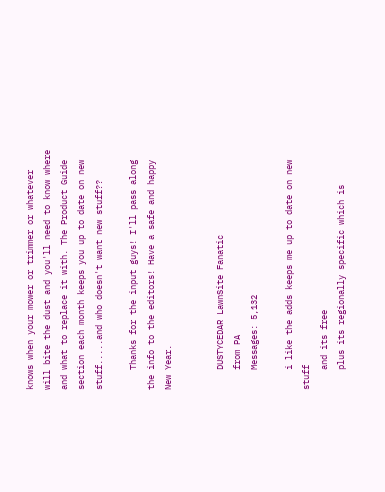knows when your mower or trimmer or whatever will bite the dust and you'll need to know where and what to replace it with. The Product Guide section each month keeps you up to date on new stuff.....and who doesn't want new stuff??

    Thanks for the input guys! I'll pass along the info to the editors! Have a safe and happy New Year.


    DUSTYCEDAR LawnSite Fanatic
    from PA
    Messages: 5,132

    i like the adds keeps me up to date on new stuff
    and its free
    plus its regionally specific which is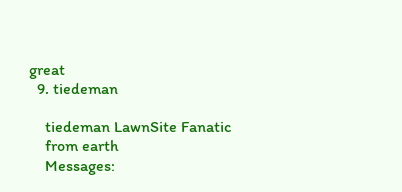great
  9. tiedeman

    tiedeman LawnSite Fanatic
    from earth
    Messages: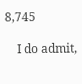8,745

    I do admit,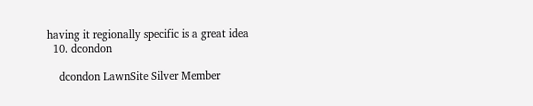having it regionally specific is a great idea
  10. dcondon

    dcondon LawnSite Silver Member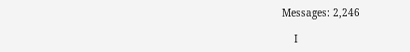Messages: 2,246

    I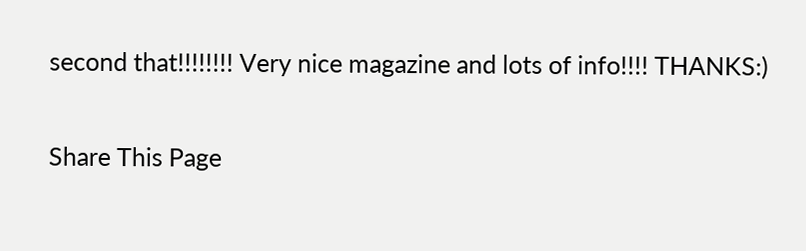second that!!!!!!!! Very nice magazine and lots of info!!!! THANKS:)

Share This Page